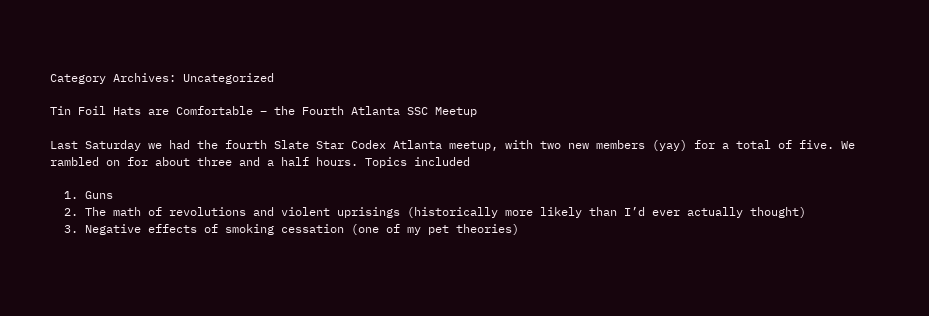Category Archives: Uncategorized

Tin Foil Hats are Comfortable – the Fourth Atlanta SSC Meetup

Last Saturday we had the fourth Slate Star Codex Atlanta meetup, with two new members (yay) for a total of five. We rambled on for about three and a half hours. Topics included

  1. Guns
  2. The math of revolutions and violent uprisings (historically more likely than I’d ever actually thought)
  3. Negative effects of smoking cessation (one of my pet theories)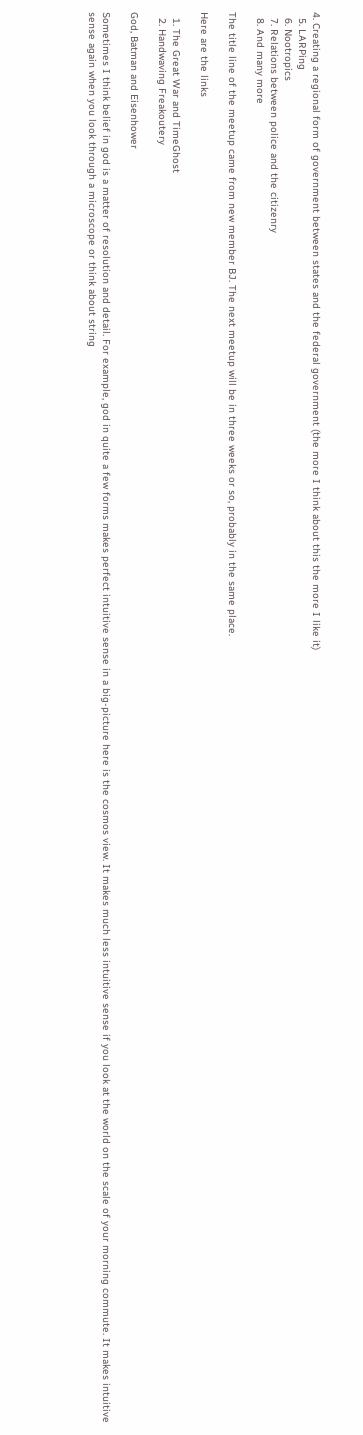4. Creating a regional form of government between states and the federal government (the more I think about this the more I like it)
  5. LARPing
  6. Nootropics
  7. Relations between police and the citizenry
  8. And many more

The title line of the meetup came from new member BJ. The next meetup will be in three weeks or so, probably in the same place.

Here are the links

  1. The Great War and TimeGhost
  2. Handwaving Freakoutery

God, Batman and Eisenhower

Sometimes I think belief in god is a matter of resolution and detail. For example, god in quite a few forms makes perfect intuitive sense in a big-picture here is the cosmos view. It makes much less intuitive sense if you look at the world on the scale of your morning commute. It makes intuitive sense again when you look through a microscope or think about string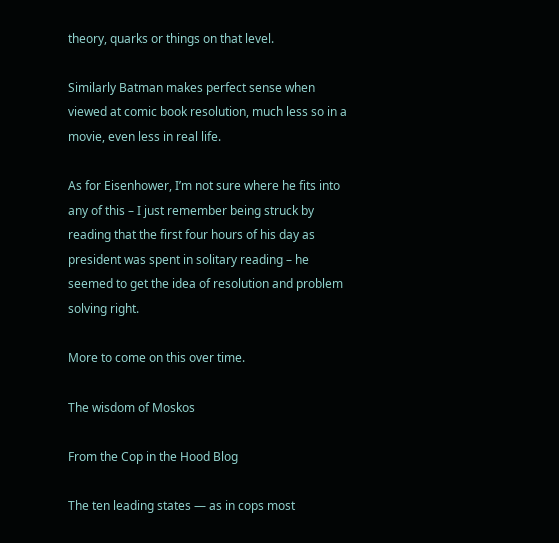theory, quarks or things on that level.

Similarly Batman makes perfect sense when viewed at comic book resolution, much less so in a movie, even less in real life.

As for Eisenhower, I’m not sure where he fits into any of this – I just remember being struck by reading that the first four hours of his day as president was spent in solitary reading – he seemed to get the idea of resolution and problem solving right.

More to come on this over time.

The wisdom of Moskos

From the Cop in the Hood Blog

The ten leading states — as in cops most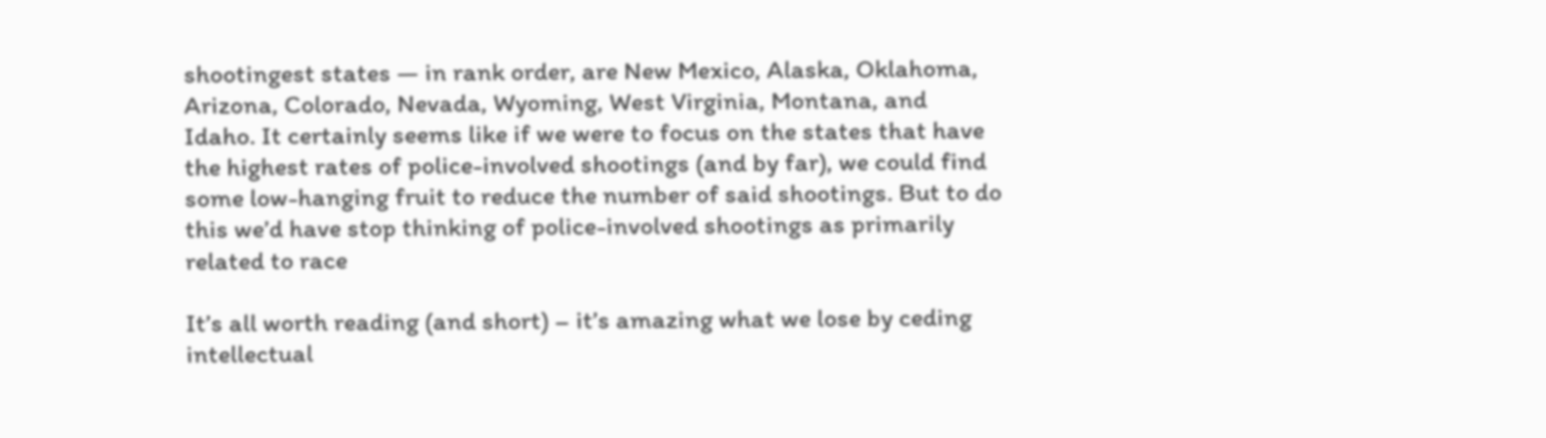shootingest states — in rank order, are New Mexico, Alaska, Oklahoma, Arizona, Colorado, Nevada, Wyoming, West Virginia, Montana, and Idaho. It certainly seems like if we were to focus on the states that have the highest rates of police-involved shootings (and by far), we could find some low-hanging fruit to reduce the number of said shootings. But to do this we’d have stop thinking of police-involved shootings as primarily related to race

It’s all worth reading (and short) – it’s amazing what we lose by ceding intellectual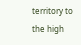territory to the high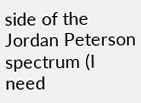side of the Jordan Peterson spectrum (I need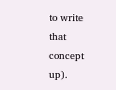to write that concept up).